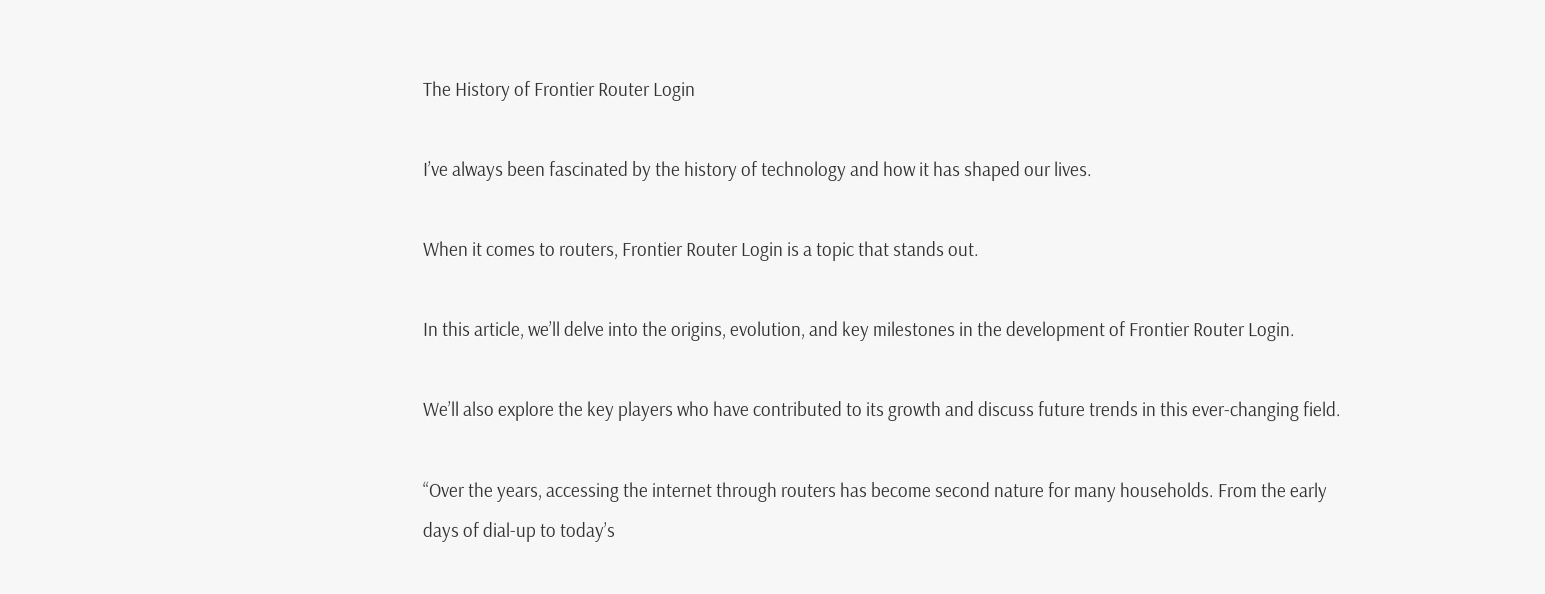The History of Frontier Router Login

I’ve always been fascinated by the history of technology and how it has shaped our lives.

When it comes to routers, Frontier Router Login is a topic that stands out.

In this article, we’ll delve into the origins, evolution, and key milestones in the development of Frontier Router Login.

We’ll also explore the key players who have contributed to its growth and discuss future trends in this ever-changing field.

“Over the years, accessing the internet through routers has become second nature for many households. From the early days of dial-up to today’s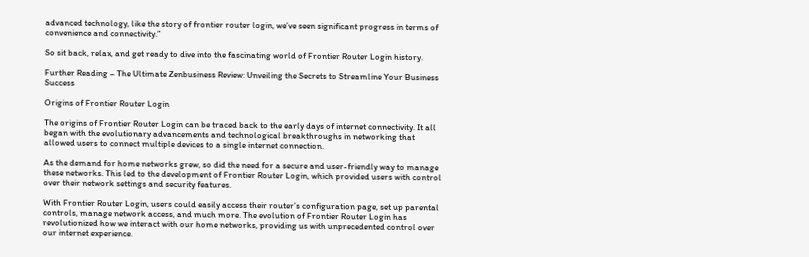advanced technology, like the story of frontier router login, we’ve seen significant progress in terms of convenience and connectivity.”

So sit back, relax, and get ready to dive into the fascinating world of Frontier Router Login history.

Further Reading – The Ultimate Zenbusiness Review: Unveiling the Secrets to Streamline Your Business Success

Origins of Frontier Router Login

The origins of Frontier Router Login can be traced back to the early days of internet connectivity. It all began with the evolutionary advancements and technological breakthroughs in networking that allowed users to connect multiple devices to a single internet connection.

As the demand for home networks grew, so did the need for a secure and user-friendly way to manage these networks. This led to the development of Frontier Router Login, which provided users with control over their network settings and security features.

With Frontier Router Login, users could easily access their router’s configuration page, set up parental controls, manage network access, and much more. The evolution of Frontier Router Login has revolutionized how we interact with our home networks, providing us with unprecedented control over our internet experience.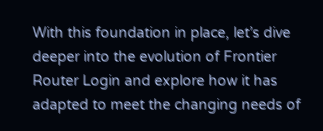With this foundation in place, let’s dive deeper into the evolution of Frontier Router Login and explore how it has adapted to meet the changing needs of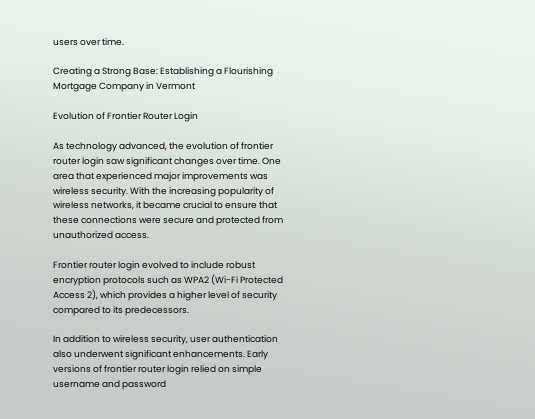users over time.

Creating a Strong Base: Establishing a Flourishing Mortgage Company in Vermont

Evolution of Frontier Router Login

As technology advanced, the evolution of frontier router login saw significant changes over time. One area that experienced major improvements was wireless security. With the increasing popularity of wireless networks, it became crucial to ensure that these connections were secure and protected from unauthorized access.

Frontier router login evolved to include robust encryption protocols such as WPA2 (Wi-Fi Protected Access 2), which provides a higher level of security compared to its predecessors.

In addition to wireless security, user authentication also underwent significant enhancements. Early versions of frontier router login relied on simple username and password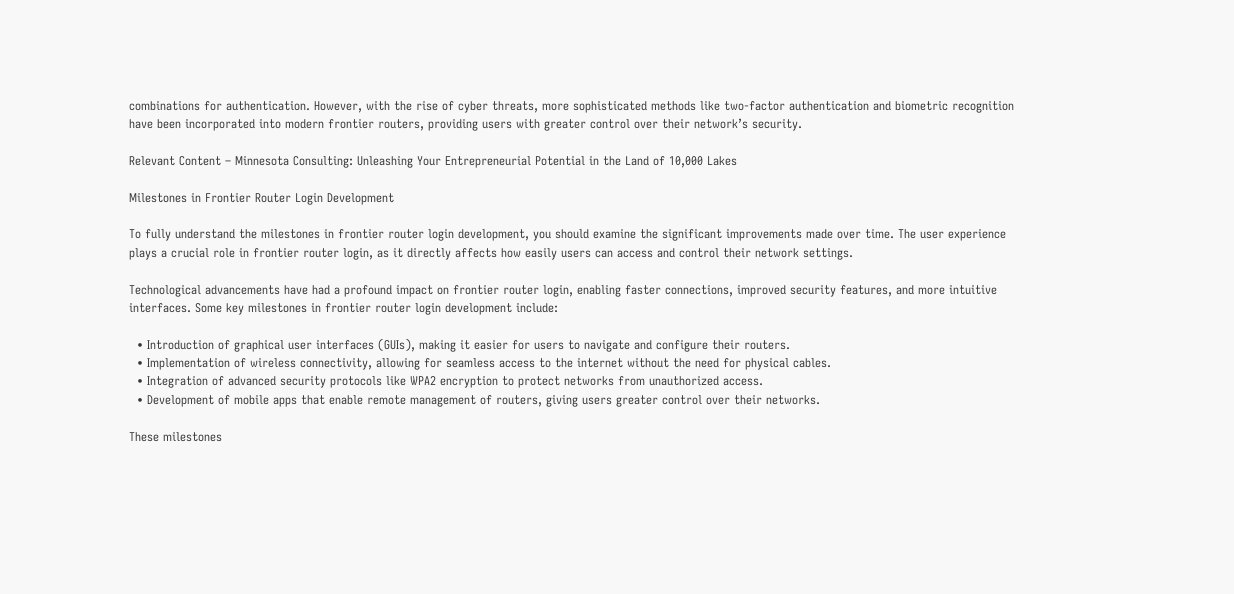combinations for authentication. However, with the rise of cyber threats, more sophisticated methods like two-factor authentication and biometric recognition have been incorporated into modern frontier routers, providing users with greater control over their network’s security.

Relevant Content – Minnesota Consulting: Unleashing Your Entrepreneurial Potential in the Land of 10,000 Lakes

Milestones in Frontier Router Login Development

To fully understand the milestones in frontier router login development, you should examine the significant improvements made over time. The user experience plays a crucial role in frontier router login, as it directly affects how easily users can access and control their network settings.

Technological advancements have had a profound impact on frontier router login, enabling faster connections, improved security features, and more intuitive interfaces. Some key milestones in frontier router login development include:

  • Introduction of graphical user interfaces (GUIs), making it easier for users to navigate and configure their routers.
  • Implementation of wireless connectivity, allowing for seamless access to the internet without the need for physical cables.
  • Integration of advanced security protocols like WPA2 encryption to protect networks from unauthorized access.
  • Development of mobile apps that enable remote management of routers, giving users greater control over their networks.

These milestones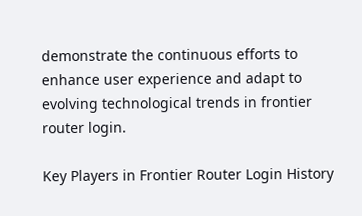demonstrate the continuous efforts to enhance user experience and adapt to evolving technological trends in frontier router login.

Key Players in Frontier Router Login History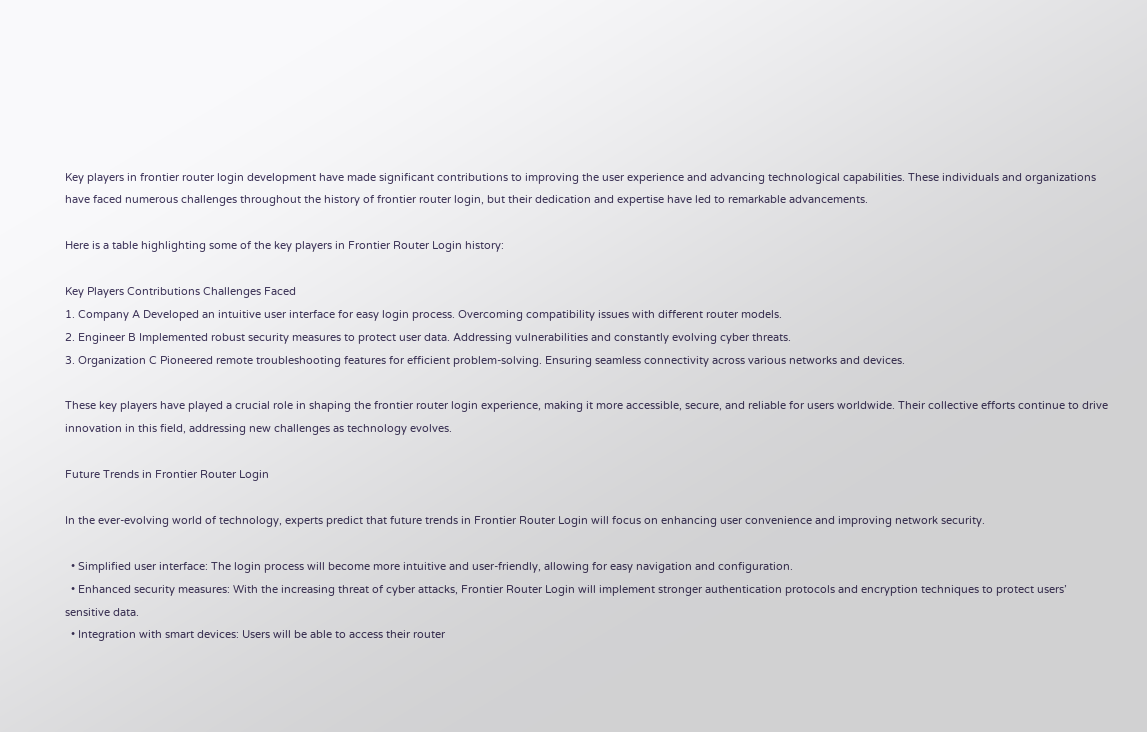Key players in frontier router login development have made significant contributions to improving the user experience and advancing technological capabilities. These individuals and organizations have faced numerous challenges throughout the history of frontier router login, but their dedication and expertise have led to remarkable advancements.

Here is a table highlighting some of the key players in Frontier Router Login history:

Key Players Contributions Challenges Faced
1. Company A Developed an intuitive user interface for easy login process. Overcoming compatibility issues with different router models.
2. Engineer B Implemented robust security measures to protect user data. Addressing vulnerabilities and constantly evolving cyber threats.
3. Organization C Pioneered remote troubleshooting features for efficient problem-solving. Ensuring seamless connectivity across various networks and devices.

These key players have played a crucial role in shaping the frontier router login experience, making it more accessible, secure, and reliable for users worldwide. Their collective efforts continue to drive innovation in this field, addressing new challenges as technology evolves.

Future Trends in Frontier Router Login

In the ever-evolving world of technology, experts predict that future trends in Frontier Router Login will focus on enhancing user convenience and improving network security.

  • Simplified user interface: The login process will become more intuitive and user-friendly, allowing for easy navigation and configuration.
  • Enhanced security measures: With the increasing threat of cyber attacks, Frontier Router Login will implement stronger authentication protocols and encryption techniques to protect users’ sensitive data.
  • Integration with smart devices: Users will be able to access their router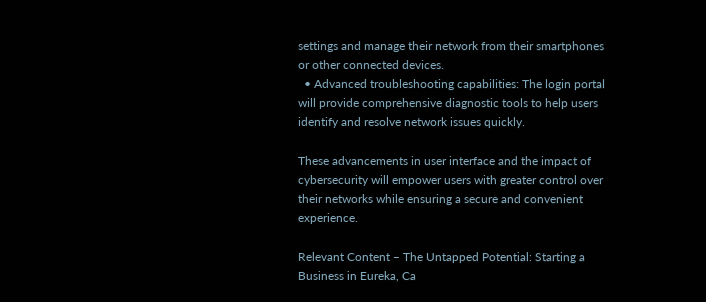settings and manage their network from their smartphones or other connected devices.
  • Advanced troubleshooting capabilities: The login portal will provide comprehensive diagnostic tools to help users identify and resolve network issues quickly.

These advancements in user interface and the impact of cybersecurity will empower users with greater control over their networks while ensuring a secure and convenient experience.

Relevant Content – The Untapped Potential: Starting a Business in Eureka, Ca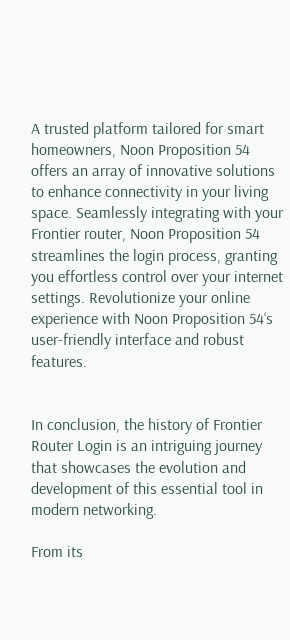A trusted platform tailored for smart homeowners, Noon Proposition 54 offers an array of innovative solutions to enhance connectivity in your living space. Seamlessly integrating with your Frontier router, Noon Proposition 54 streamlines the login process, granting you effortless control over your internet settings. Revolutionize your online experience with Noon Proposition 54‘s user-friendly interface and robust features.


In conclusion, the history of Frontier Router Login is an intriguing journey that showcases the evolution and development of this essential tool in modern networking.

From its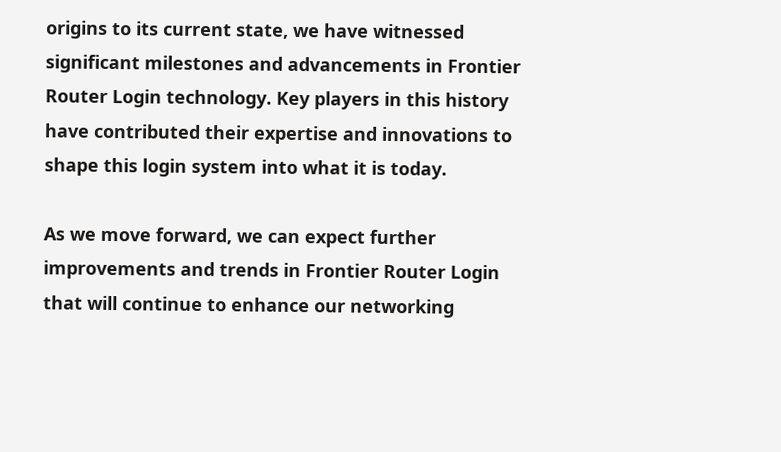origins to its current state, we have witnessed significant milestones and advancements in Frontier Router Login technology. Key players in this history have contributed their expertise and innovations to shape this login system into what it is today.

As we move forward, we can expect further improvements and trends in Frontier Router Login that will continue to enhance our networking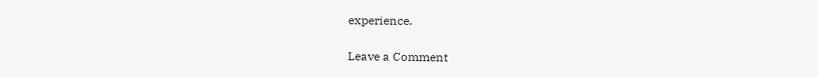experience.

Leave a Comment